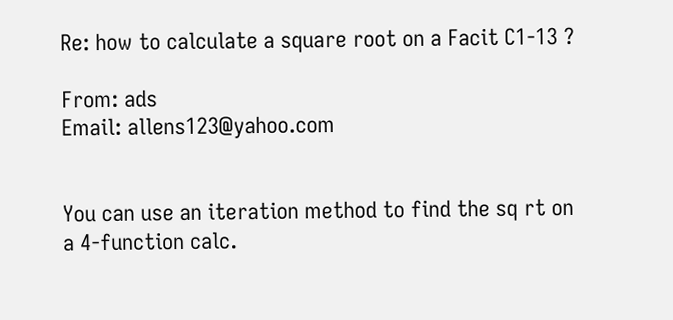Re: how to calculate a square root on a Facit C1-13 ?

From: ads
Email: allens123@yahoo.com


You can use an iteration method to find the sq rt on a 4-function calc.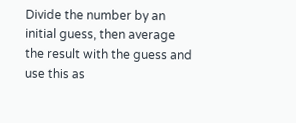Divide the number by an initial guess, then average the result with the guess and use this as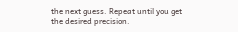the next guess. Repeat until you get the desired precision.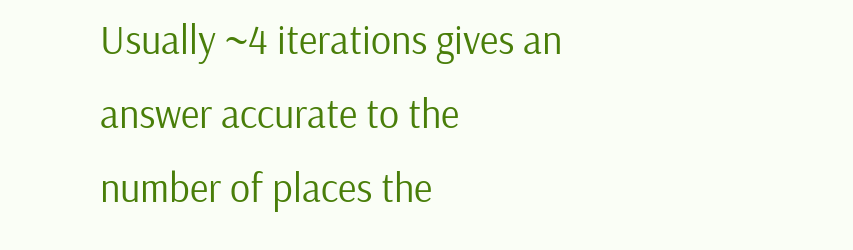Usually ~4 iterations gives an answer accurate to the number of places the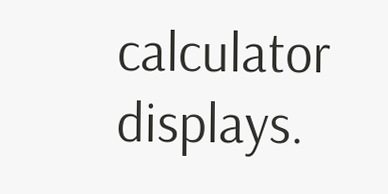calculator displays.